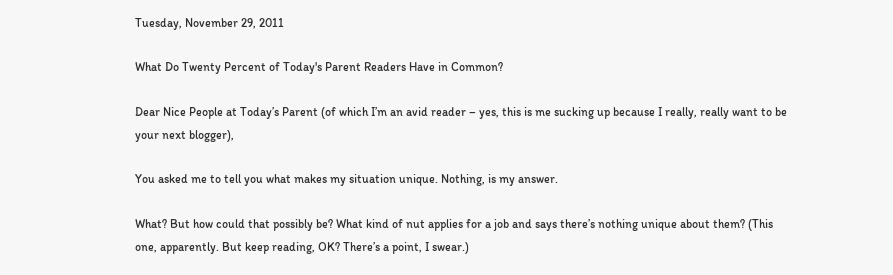Tuesday, November 29, 2011

What Do Twenty Percent of Today's Parent Readers Have in Common?

Dear Nice People at Today’s Parent (of which I’m an avid reader – yes, this is me sucking up because I really, really want to be your next blogger),

You asked me to tell you what makes my situation unique. Nothing, is my answer.

What? But how could that possibly be? What kind of nut applies for a job and says there’s nothing unique about them? (This one, apparently. But keep reading, OK? There’s a point, I swear.)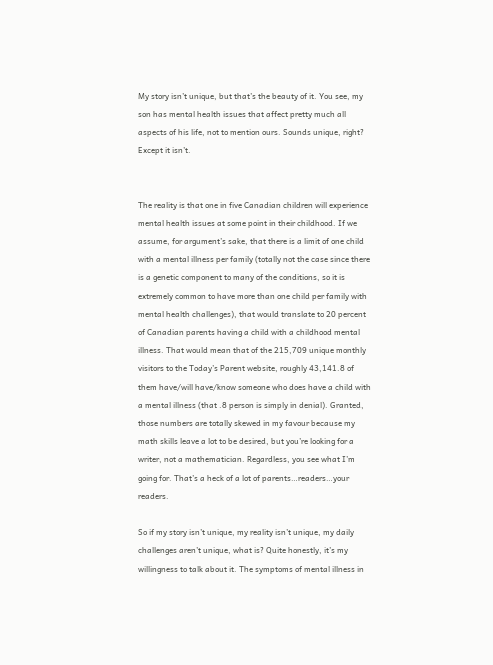My story isn’t unique, but that’s the beauty of it. You see, my son has mental health issues that affect pretty much all aspects of his life, not to mention ours. Sounds unique, right? Except it isn’t.


The reality is that one in five Canadian children will experience mental health issues at some point in their childhood. If we assume, for argument’s sake, that there is a limit of one child with a mental illness per family (totally not the case since there is a genetic component to many of the conditions, so it is extremely common to have more than one child per family with mental health challenges), that would translate to 20 percent of Canadian parents having a child with a childhood mental illness. That would mean that of the 215,709 unique monthly visitors to the Today’s Parent website, roughly 43,141.8 of them have/will have/know someone who does have a child with a mental illness (that .8 person is simply in denial). Granted, those numbers are totally skewed in my favour because my math skills leave a lot to be desired, but you’re looking for a writer, not a mathematician. Regardless, you see what I’m going for. That’s a heck of a lot of parents…readers…your readers.

So if my story isn’t unique, my reality isn’t unique, my daily challenges aren’t unique, what is? Quite honestly, it’s my willingness to talk about it. The symptoms of mental illness in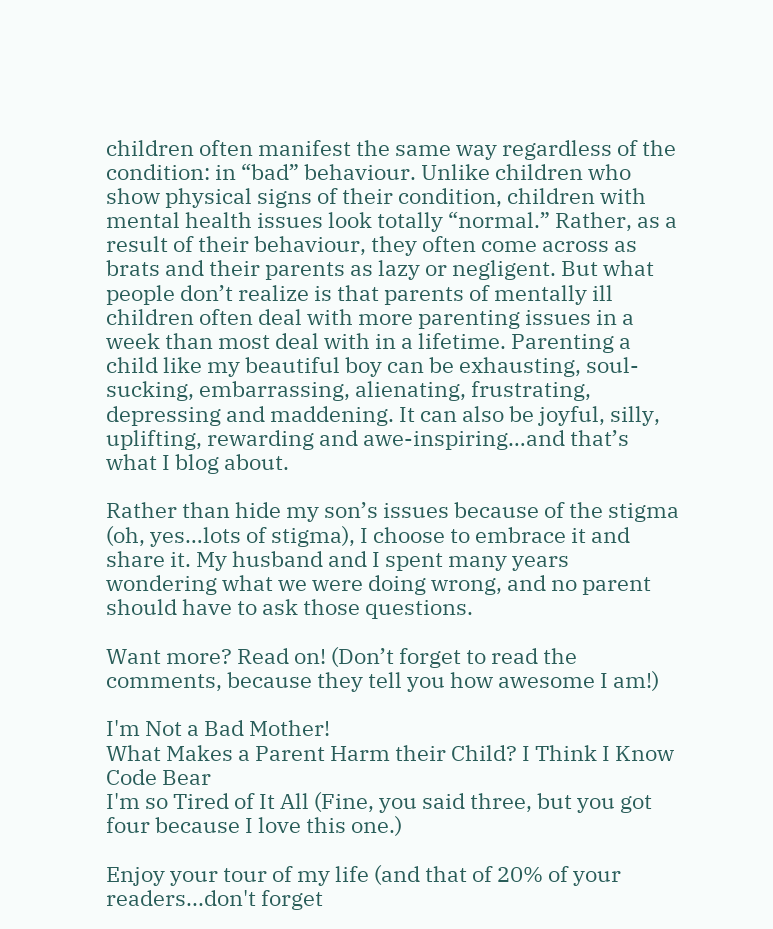children often manifest the same way regardless of the condition: in “bad” behaviour. Unlike children who show physical signs of their condition, children with mental health issues look totally “normal.” Rather, as a result of their behaviour, they often come across as brats and their parents as lazy or negligent. But what people don’t realize is that parents of mentally ill children often deal with more parenting issues in a week than most deal with in a lifetime. Parenting a child like my beautiful boy can be exhausting, soul-sucking, embarrassing, alienating, frustrating, depressing and maddening. It can also be joyful, silly, uplifting, rewarding and awe-inspiring…and that’s what I blog about.

Rather than hide my son’s issues because of the stigma (oh, yes…lots of stigma), I choose to embrace it and share it. My husband and I spent many years wondering what we were doing wrong, and no parent should have to ask those questions.

Want more? Read on! (Don’t forget to read the comments, because they tell you how awesome I am!)

I'm Not a Bad Mother!
What Makes a Parent Harm their Child? I Think I Know
Code Bear
I'm so Tired of It All (Fine, you said three, but you got four because I love this one.)

Enjoy your tour of my life (and that of 20% of your readers...don't forget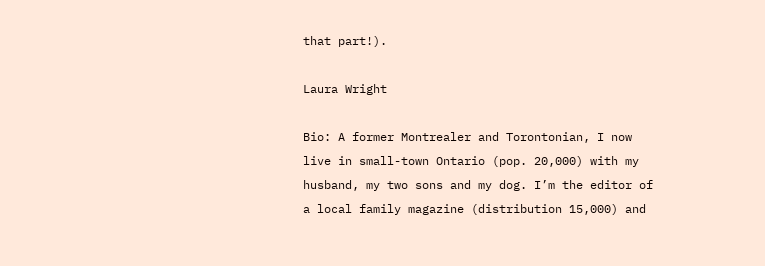that part!).

Laura Wright

Bio: A former Montrealer and Torontonian, I now live in small-town Ontario (pop. 20,000) with my husband, my two sons and my dog. I’m the editor of a local family magazine (distribution 15,000) and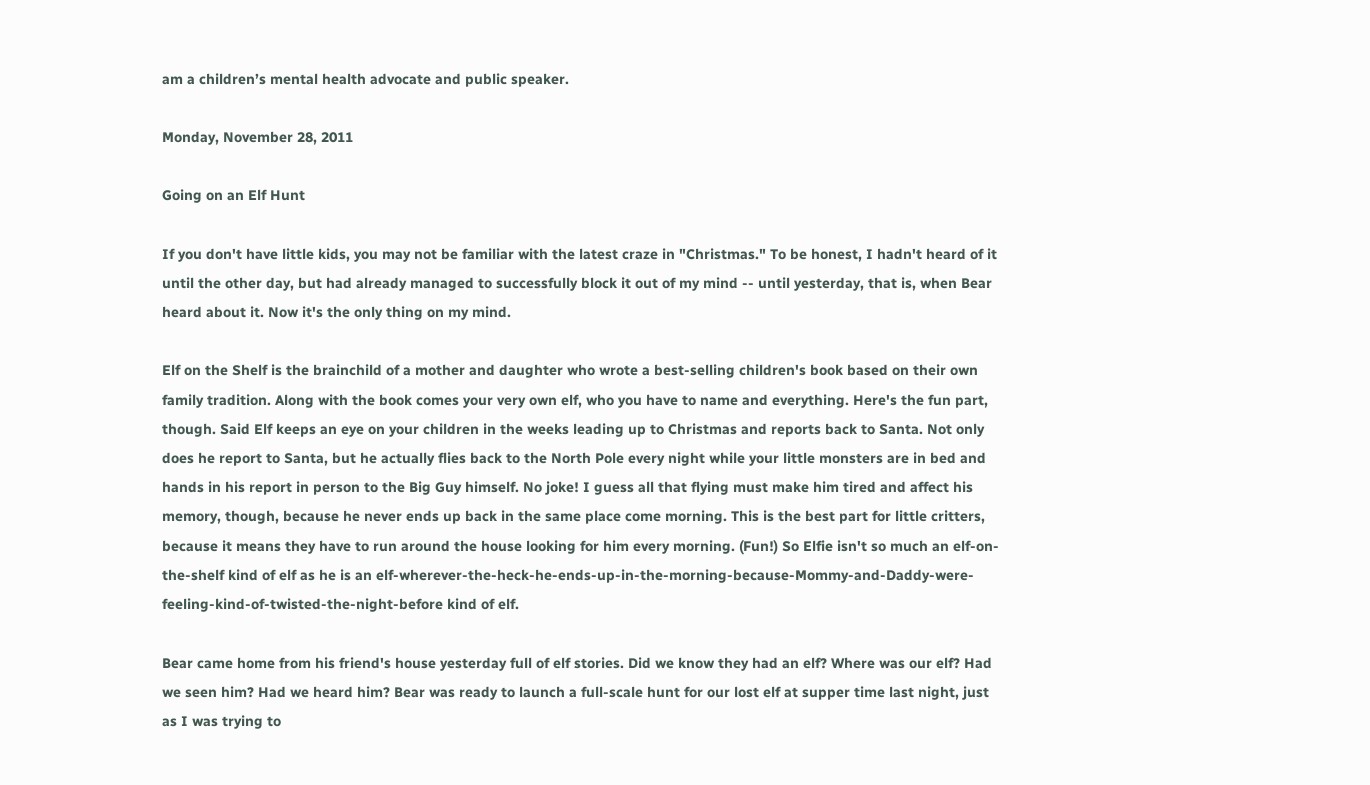am a children’s mental health advocate and public speaker.

Monday, November 28, 2011

Going on an Elf Hunt

If you don't have little kids, you may not be familiar with the latest craze in "Christmas." To be honest, I hadn't heard of it until the other day, but had already managed to successfully block it out of my mind -- until yesterday, that is, when Bear heard about it. Now it's the only thing on my mind.

Elf on the Shelf is the brainchild of a mother and daughter who wrote a best-selling children's book based on their own family tradition. Along with the book comes your very own elf, who you have to name and everything. Here's the fun part, though. Said Elf keeps an eye on your children in the weeks leading up to Christmas and reports back to Santa. Not only does he report to Santa, but he actually flies back to the North Pole every night while your little monsters are in bed and hands in his report in person to the Big Guy himself. No joke! I guess all that flying must make him tired and affect his memory, though, because he never ends up back in the same place come morning. This is the best part for little critters, because it means they have to run around the house looking for him every morning. (Fun!) So Elfie isn't so much an elf-on-the-shelf kind of elf as he is an elf-wherever-the-heck-he-ends-up-in-the-morning-because-Mommy-and-Daddy-were-feeling-kind-of-twisted-the-night-before kind of elf.

Bear came home from his friend's house yesterday full of elf stories. Did we know they had an elf? Where was our elf? Had we seen him? Had we heard him? Bear was ready to launch a full-scale hunt for our lost elf at supper time last night, just as I was trying to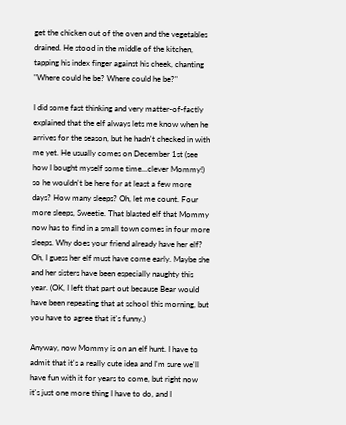get the chicken out of the oven and the vegetables drained. He stood in the middle of the kitchen, tapping his index finger against his cheek, chanting "Where could he be? Where could he be?"

I did some fast thinking and very matter-of-factly explained that the elf always lets me know when he arrives for the season, but he hadn't checked in with me yet. He usually comes on December 1st (see how I bought myself some time...clever Mommy!) so he wouldn't be here for at least a few more days? How many sleeps? Oh, let me count. Four more sleeps, Sweetie. That blasted elf that Mommy now has to find in a small town comes in four more sleeps. Why does your friend already have her elf? Oh, I guess her elf must have come early. Maybe she and her sisters have been especially naughty this year. (OK, I left that part out because Bear would have been repeating that at school this morning, but you have to agree that it's funny.)

Anyway, now Mommy is on an elf hunt. I have to admit that it's a really cute idea and I'm sure we'll have fun with it for years to come, but right now it's just one more thing I have to do, and I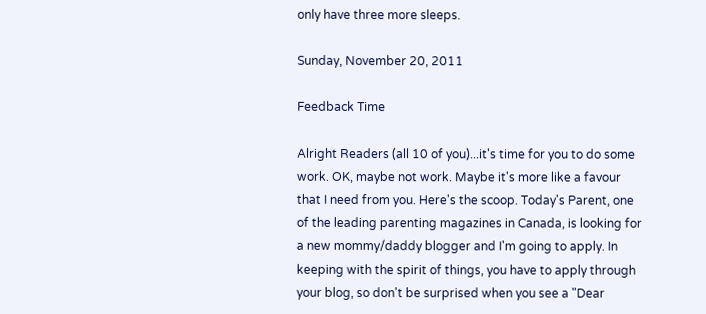only have three more sleeps.

Sunday, November 20, 2011

Feedback Time

Alright Readers (all 10 of you)...it's time for you to do some work. OK, maybe not work. Maybe it's more like a favour that I need from you. Here's the scoop. Today's Parent, one of the leading parenting magazines in Canada, is looking for a new mommy/daddy blogger and I'm going to apply. In keeping with the spirit of things, you have to apply through your blog, so don't be surprised when you see a "Dear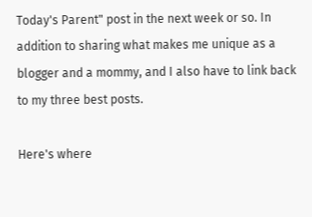Today's Parent" post in the next week or so. In addition to sharing what makes me unique as a blogger and a mommy, and I also have to link back to my three best posts.

Here's where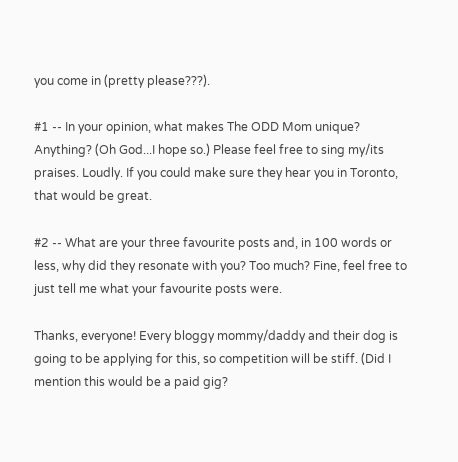you come in (pretty please???).

#1 -- In your opinion, what makes The ODD Mom unique? Anything? (Oh God...I hope so.) Please feel free to sing my/its praises. Loudly. If you could make sure they hear you in Toronto, that would be great.

#2 -- What are your three favourite posts and, in 100 words or less, why did they resonate with you? Too much? Fine, feel free to just tell me what your favourite posts were.

Thanks, everyone! Every bloggy mommy/daddy and their dog is going to be applying for this, so competition will be stiff. (Did I mention this would be a paid gig?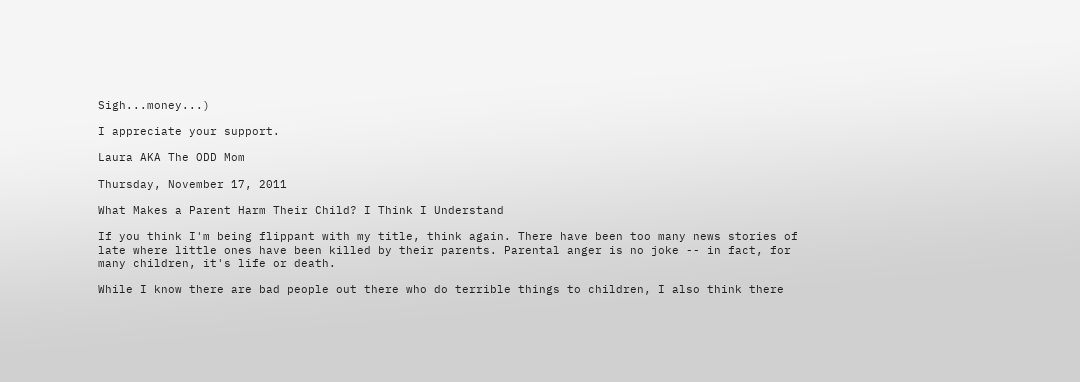Sigh...money...)

I appreciate your support.

Laura AKA The ODD Mom

Thursday, November 17, 2011

What Makes a Parent Harm Their Child? I Think I Understand

If you think I'm being flippant with my title, think again. There have been too many news stories of late where little ones have been killed by their parents. Parental anger is no joke -- in fact, for many children, it's life or death.

While I know there are bad people out there who do terrible things to children, I also think there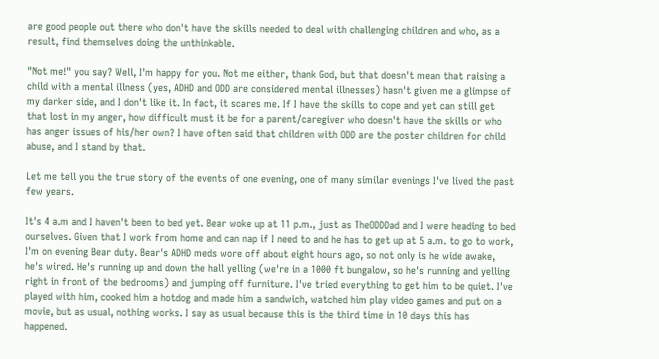are good people out there who don't have the skills needed to deal with challenging children and who, as a result, find themselves doing the unthinkable.

"Not me!" you say? Well, I'm happy for you. Not me either, thank God, but that doesn't mean that raising a child with a mental illness (yes, ADHD and ODD are considered mental illnesses) hasn't given me a glimpse of my darker side, and I don't like it. In fact, it scares me. If I have the skills to cope and yet can still get that lost in my anger, how difficult must it be for a parent/caregiver who doesn't have the skills or who has anger issues of his/her own? I have often said that children with ODD are the poster children for child abuse, and I stand by that.

Let me tell you the true story of the events of one evening, one of many similar evenings I've lived the past few years.

It's 4 a.m and I haven't been to bed yet. Bear woke up at 11 p.m., just as TheODDDad and I were heading to bed ourselves. Given that I work from home and can nap if I need to and he has to get up at 5 a.m. to go to work, I'm on evening Bear duty. Bear's ADHD meds wore off about eight hours ago, so not only is he wide awake, he's wired. He's running up and down the hall yelling (we're in a 1000 ft bungalow, so he's running and yelling right in front of the bedrooms) and jumping off furniture. I've tried everything to get him to be quiet. I've played with him, cooked him a hotdog and made him a sandwich, watched him play video games and put on a movie, but as usual, nothing works. I say as usual because this is the third time in 10 days this has happened.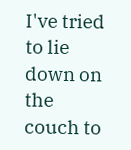I've tried to lie down on the couch to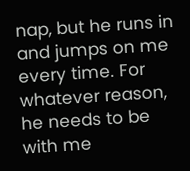nap, but he runs in and jumps on me every time. For whatever reason, he needs to be with me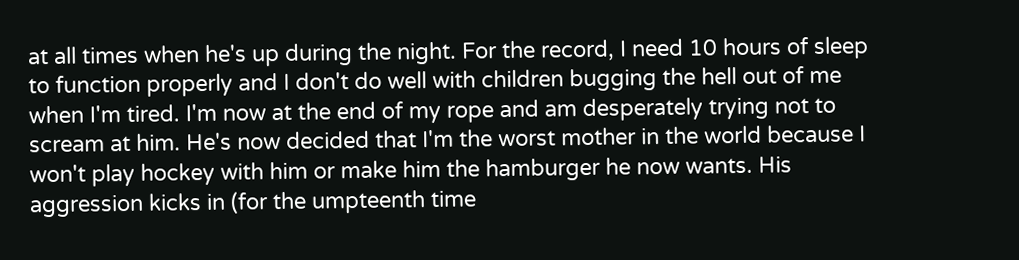at all times when he's up during the night. For the record, I need 10 hours of sleep to function properly and I don't do well with children bugging the hell out of me when I'm tired. I'm now at the end of my rope and am desperately trying not to scream at him. He's now decided that I'm the worst mother in the world because I won't play hockey with him or make him the hamburger he now wants. His aggression kicks in (for the umpteenth time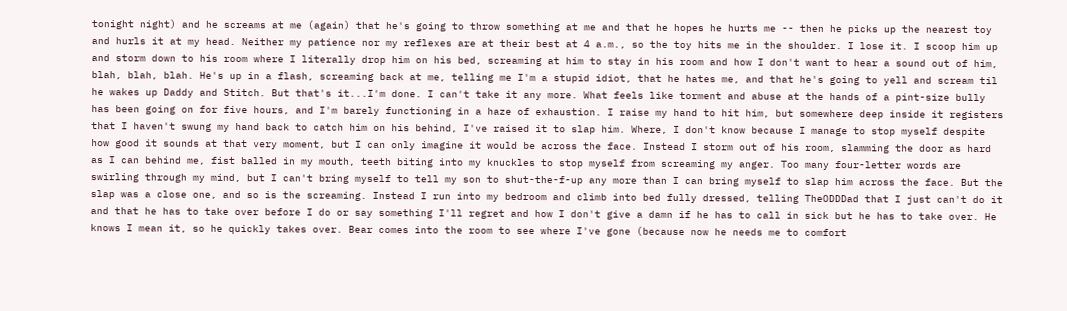tonight night) and he screams at me (again) that he's going to throw something at me and that he hopes he hurts me -- then he picks up the nearest toy and hurls it at my head. Neither my patience nor my reflexes are at their best at 4 a.m., so the toy hits me in the shoulder. I lose it. I scoop him up and storm down to his room where I literally drop him on his bed, screaming at him to stay in his room and how I don't want to hear a sound out of him, blah, blah, blah. He's up in a flash, screaming back at me, telling me I'm a stupid idiot, that he hates me, and that he's going to yell and scream til he wakes up Daddy and Stitch. But that's it...I'm done. I can't take it any more. What feels like torment and abuse at the hands of a pint-size bully has been going on for five hours, and I'm barely functioning in a haze of exhaustion. I raise my hand to hit him, but somewhere deep inside it registers that I haven't swung my hand back to catch him on his behind, I've raised it to slap him. Where, I don't know because I manage to stop myself despite how good it sounds at that very moment, but I can only imagine it would be across the face. Instead I storm out of his room, slamming the door as hard as I can behind me, fist balled in my mouth, teeth biting into my knuckles to stop myself from screaming my anger. Too many four-letter words are swirling through my mind, but I can't bring myself to tell my son to shut-the-f-up any more than I can bring myself to slap him across the face. But the slap was a close one, and so is the screaming. Instead I run into my bedroom and climb into bed fully dressed, telling TheODDDad that I just can't do it and that he has to take over before I do or say something I'll regret and how I don't give a damn if he has to call in sick but he has to take over. He knows I mean it, so he quickly takes over. Bear comes into the room to see where I've gone (because now he needs me to comfort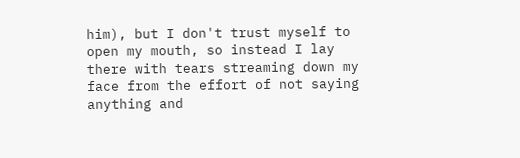him), but I don't trust myself to open my mouth, so instead I lay there with tears streaming down my face from the effort of not saying anything and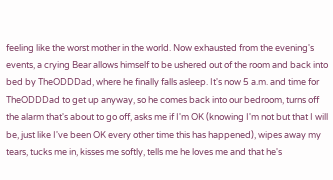feeling like the worst mother in the world. Now exhausted from the evening's events, a crying Bear allows himself to be ushered out of the room and back into bed by TheODDDad, where he finally falls asleep. It's now 5 a.m. and time for TheODDDad to get up anyway, so he comes back into our bedroom, turns off the alarm that's about to go off, asks me if I'm OK (knowing I'm not but that I will be, just like I've been OK every other time this has happened), wipes away my tears, tucks me in, kisses me softly, tells me he loves me and that he's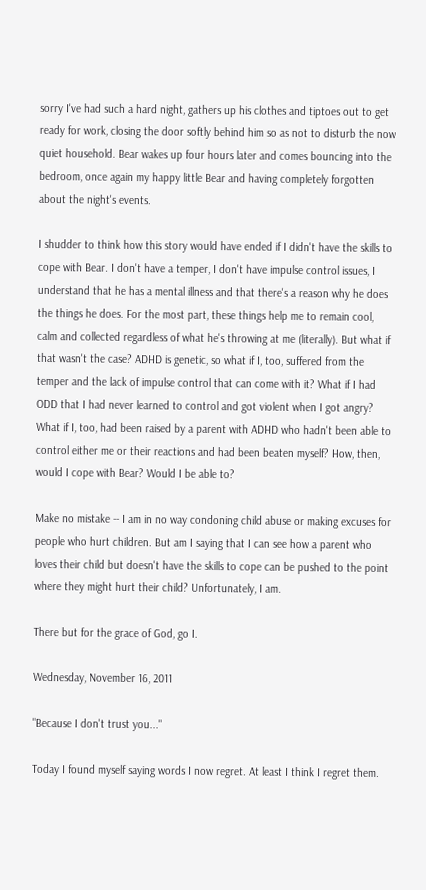sorry I've had such a hard night, gathers up his clothes and tiptoes out to get ready for work, closing the door softly behind him so as not to disturb the now quiet household. Bear wakes up four hours later and comes bouncing into the bedroom, once again my happy little Bear and having completely forgotten about the night's events.

I shudder to think how this story would have ended if I didn't have the skills to cope with Bear. I don't have a temper, I don't have impulse control issues, I understand that he has a mental illness and that there's a reason why he does the things he does. For the most part, these things help me to remain cool, calm and collected regardless of what he's throwing at me (literally). But what if that wasn't the case? ADHD is genetic, so what if I, too, suffered from the temper and the lack of impulse control that can come with it? What if I had ODD that I had never learned to control and got violent when I got angry? What if I, too, had been raised by a parent with ADHD who hadn't been able to control either me or their reactions and had been beaten myself? How, then, would I cope with Bear? Would I be able to?

Make no mistake -- I am in no way condoning child abuse or making excuses for people who hurt children. But am I saying that I can see how a parent who loves their child but doesn't have the skills to cope can be pushed to the point where they might hurt their child? Unfortunately, I am.

There but for the grace of God, go I.

Wednesday, November 16, 2011

"Because I don't trust you..."

Today I found myself saying words I now regret. At least I think I regret them.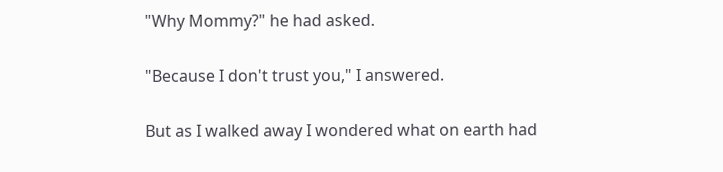"Why Mommy?" he had asked.

"Because I don't trust you," I answered.

But as I walked away I wondered what on earth had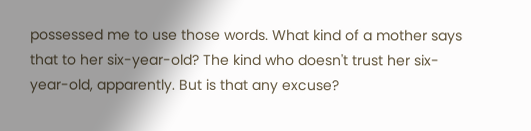possessed me to use those words. What kind of a mother says that to her six-year-old? The kind who doesn't trust her six-year-old, apparently. But is that any excuse?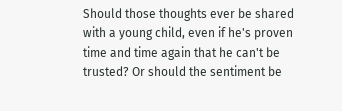Should those thoughts ever be shared with a young child, even if he's proven time and time again that he can't be trusted? Or should the sentiment be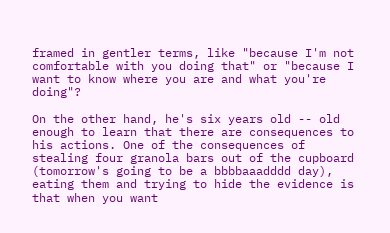framed in gentler terms, like "because I'm not comfortable with you doing that" or "because I want to know where you are and what you're doing"?

On the other hand, he's six years old -- old enough to learn that there are consequences to his actions. One of the consequences of stealing four granola bars out of the cupboard (tomorrow's going to be a bbbbaaadddd day), eating them and trying to hide the evidence is that when you want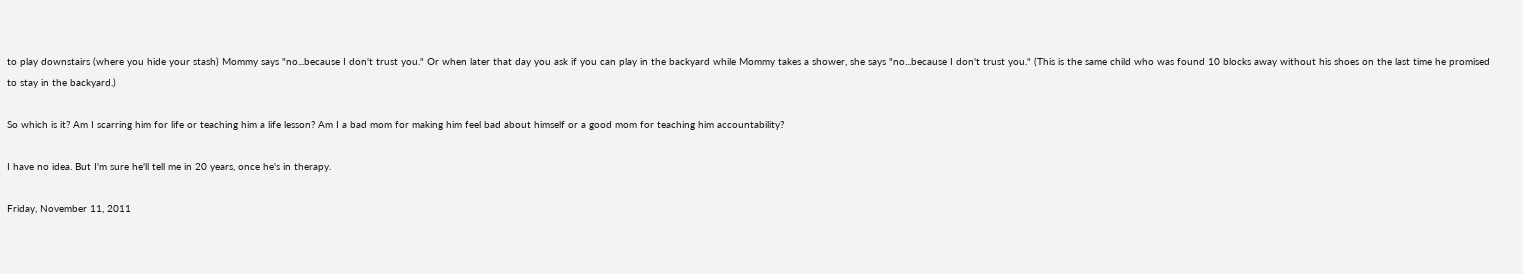to play downstairs (where you hide your stash) Mommy says "no...because I don't trust you." Or when later that day you ask if you can play in the backyard while Mommy takes a shower, she says "no...because I don't trust you." (This is the same child who was found 10 blocks away without his shoes on the last time he promised to stay in the backyard.)

So which is it? Am I scarring him for life or teaching him a life lesson? Am I a bad mom for making him feel bad about himself or a good mom for teaching him accountability?

I have no idea. But I'm sure he'll tell me in 20 years, once he's in therapy.

Friday, November 11, 2011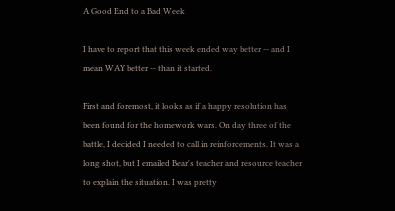A Good End to a Bad Week

I have to report that this week ended way better -- and I mean WAY better -- than it started.

First and foremost, it looks as if a happy resolution has been found for the homework wars. On day three of the battle, I decided I needed to call in reinforcements. It was a long shot, but I emailed Bear's teacher and resource teacher to explain the situation. I was pretty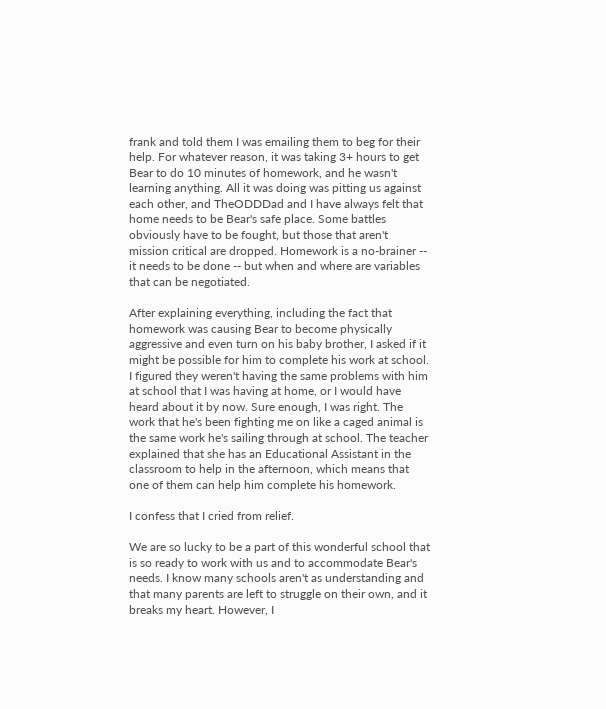frank and told them I was emailing them to beg for their help. For whatever reason, it was taking 3+ hours to get Bear to do 10 minutes of homework, and he wasn't learning anything. All it was doing was pitting us against each other, and TheODDDad and I have always felt that home needs to be Bear's safe place. Some battles obviously have to be fought, but those that aren't mission critical are dropped. Homework is a no-brainer -- it needs to be done -- but when and where are variables that can be negotiated.

After explaining everything, including the fact that homework was causing Bear to become physically aggressive and even turn on his baby brother, I asked if it might be possible for him to complete his work at school. I figured they weren't having the same problems with him at school that I was having at home, or I would have heard about it by now. Sure enough, I was right. The work that he's been fighting me on like a caged animal is the same work he's sailing through at school. The teacher explained that she has an Educational Assistant in the classroom to help in the afternoon, which means that one of them can help him complete his homework.

I confess that I cried from relief.

We are so lucky to be a part of this wonderful school that is so ready to work with us and to accommodate Bear's needs. I know many schools aren't as understanding and that many parents are left to struggle on their own, and it breaks my heart. However, I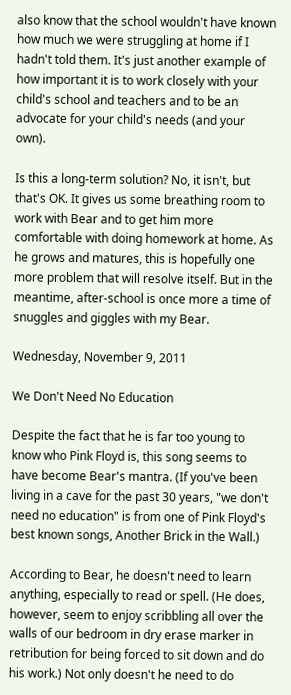also know that the school wouldn't have known how much we were struggling at home if I hadn't told them. It's just another example of how important it is to work closely with your child's school and teachers and to be an advocate for your child's needs (and your own).

Is this a long-term solution? No, it isn't, but that's OK. It gives us some breathing room to work with Bear and to get him more comfortable with doing homework at home. As he grows and matures, this is hopefully one more problem that will resolve itself. But in the meantime, after-school is once more a time of snuggles and giggles with my Bear.

Wednesday, November 9, 2011

We Don't Need No Education

Despite the fact that he is far too young to know who Pink Floyd is, this song seems to have become Bear's mantra. (If you've been living in a cave for the past 30 years, "we don't need no education" is from one of Pink Floyd's best known songs, Another Brick in the Wall.)

According to Bear, he doesn't need to learn anything, especially to read or spell. (He does, however, seem to enjoy scribbling all over the walls of our bedroom in dry erase marker in retribution for being forced to sit down and do his work.) Not only doesn't he need to do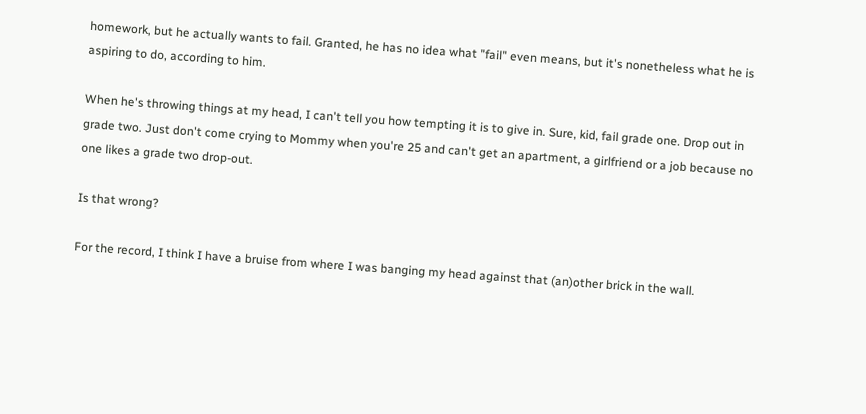homework, but he actually wants to fail. Granted, he has no idea what "fail" even means, but it's nonetheless what he is aspiring to do, according to him.

When he's throwing things at my head, I can't tell you how tempting it is to give in. Sure, kid, fail grade one. Drop out in grade two. Just don't come crying to Mommy when you're 25 and can't get an apartment, a girlfriend or a job because no one likes a grade two drop-out.

Is that wrong?

For the record, I think I have a bruise from where I was banging my head against that (an)other brick in the wall.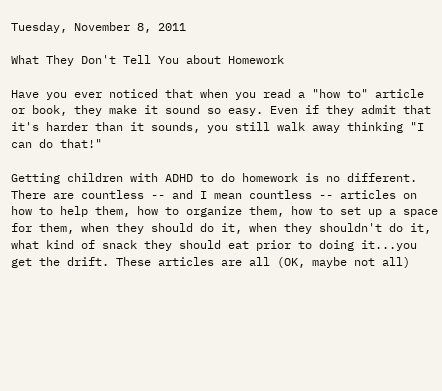Tuesday, November 8, 2011

What They Don't Tell You about Homework

Have you ever noticed that when you read a "how to" article or book, they make it sound so easy. Even if they admit that it's harder than it sounds, you still walk away thinking "I can do that!"

Getting children with ADHD to do homework is no different. There are countless -- and I mean countless -- articles on how to help them, how to organize them, how to set up a space for them, when they should do it, when they shouldn't do it, what kind of snack they should eat prior to doing it...you get the drift. These articles are all (OK, maybe not all)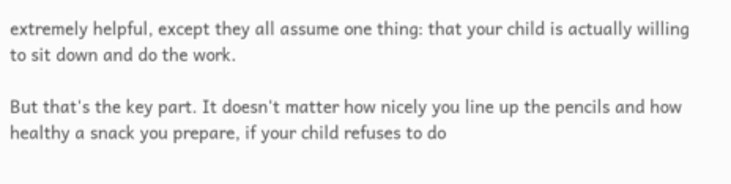extremely helpful, except they all assume one thing: that your child is actually willing to sit down and do the work.

But that's the key part. It doesn't matter how nicely you line up the pencils and how healthy a snack you prepare, if your child refuses to do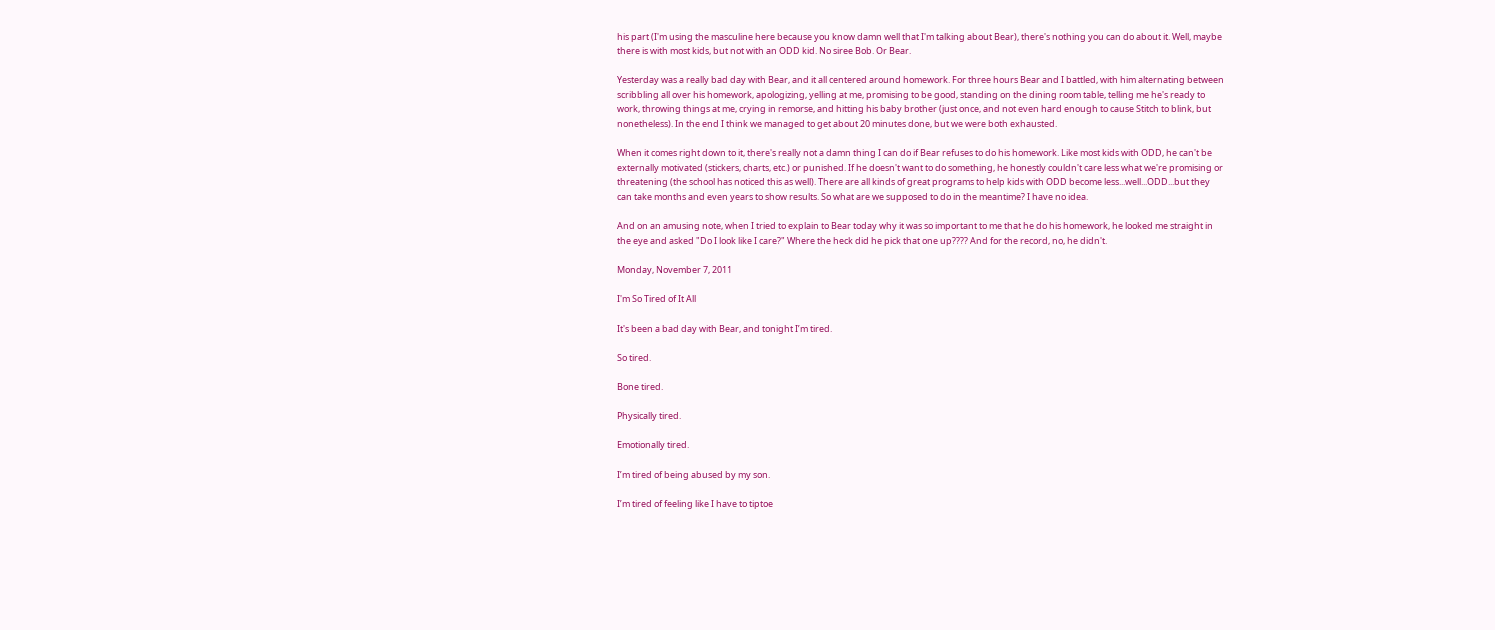his part (I'm using the masculine here because you know damn well that I'm talking about Bear), there's nothing you can do about it. Well, maybe there is with most kids, but not with an ODD kid. No siree Bob. Or Bear.

Yesterday was a really bad day with Bear, and it all centered around homework. For three hours Bear and I battled, with him alternating between scribbling all over his homework, apologizing, yelling at me, promising to be good, standing on the dining room table, telling me he's ready to work, throwing things at me, crying in remorse, and hitting his baby brother (just once, and not even hard enough to cause Stitch to blink, but nonetheless). In the end I think we managed to get about 20 minutes done, but we were both exhausted.

When it comes right down to it, there's really not a damn thing I can do if Bear refuses to do his homework. Like most kids with ODD, he can't be externally motivated (stickers, charts, etc.) or punished. If he doesn't want to do something, he honestly couldn't care less what we're promising or threatening (the school has noticed this as well). There are all kinds of great programs to help kids with ODD become less...well...ODD...but they can take months and even years to show results. So what are we supposed to do in the meantime? I have no idea.

And on an amusing note, when I tried to explain to Bear today why it was so important to me that he do his homework, he looked me straight in the eye and asked "Do I look like I care?" Where the heck did he pick that one up???? And for the record, no, he didn't.

Monday, November 7, 2011

I'm So Tired of It All

It's been a bad day with Bear, and tonight I’m tired.

So tired.

Bone tired.

Physically tired.

Emotionally tired.

I’m tired of being abused by my son.

I’m tired of feeling like I have to tiptoe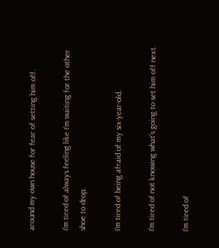around my own house for fear of setting him off.

I’m tired of always feeling like I’m waiting for the other shoe to drop.

I’m tired of being afraid of my six-year-old.

I'm tired of not knowing what's going to set him off next.

I’m tired of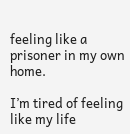feeling like a prisoner in my own home.

I’m tired of feeling like my life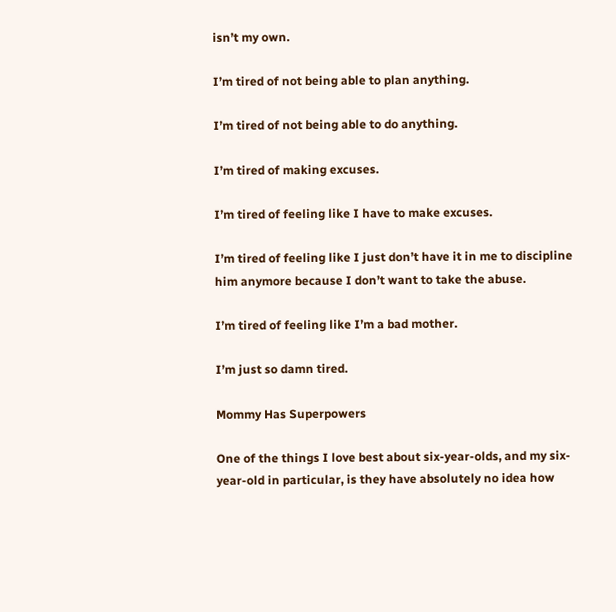isn’t my own.

I’m tired of not being able to plan anything.

I’m tired of not being able to do anything.

I’m tired of making excuses.

I’m tired of feeling like I have to make excuses.

I’m tired of feeling like I just don’t have it in me to discipline him anymore because I don’t want to take the abuse.

I’m tired of feeling like I’m a bad mother.

I’m just so damn tired.

Mommy Has Superpowers

One of the things I love best about six-year-olds, and my six-year-old in particular, is they have absolutely no idea how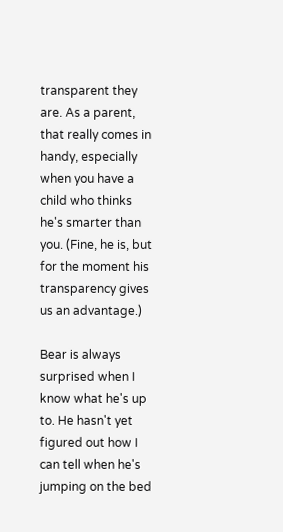transparent they are. As a parent, that really comes in handy, especially when you have a child who thinks he's smarter than you. (Fine, he is, but for the moment his transparency gives us an advantage.)

Bear is always surprised when I know what he's up to. He hasn't yet figured out how I can tell when he's jumping on the bed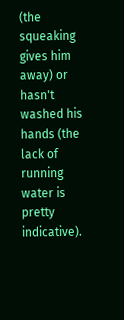(the squeaking gives him away) or hasn't washed his hands (the lack of running water is pretty indicative).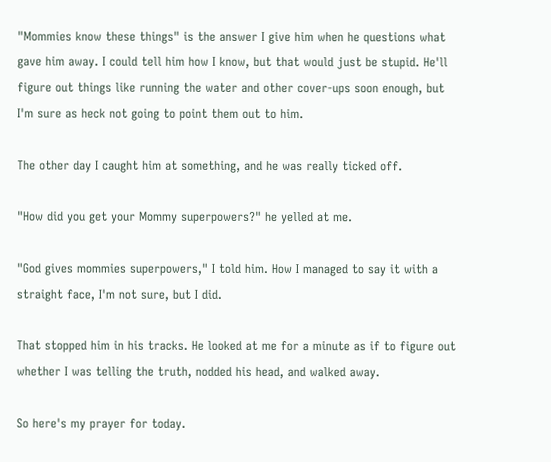"Mommies know these things" is the answer I give him when he questions what gave him away. I could tell him how I know, but that would just be stupid. He'll figure out things like running the water and other cover-ups soon enough, but I'm sure as heck not going to point them out to him.

The other day I caught him at something, and he was really ticked off.

"How did you get your Mommy superpowers?" he yelled at me.

"God gives mommies superpowers," I told him. How I managed to say it with a straight face, I'm not sure, but I did.

That stopped him in his tracks. He looked at me for a minute as if to figure out whether I was telling the truth, nodded his head, and walked away.

So here's my prayer for today.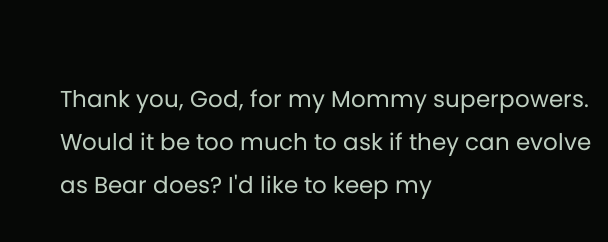Thank you, God, for my Mommy superpowers. Would it be too much to ask if they can evolve as Bear does? I'd like to keep my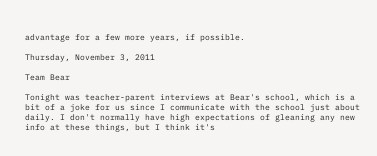advantage for a few more years, if possible.

Thursday, November 3, 2011

Team Bear

Tonight was teacher-parent interviews at Bear's school, which is a bit of a joke for us since I communicate with the school just about daily. I don't normally have high expectations of gleaning any new info at these things, but I think it's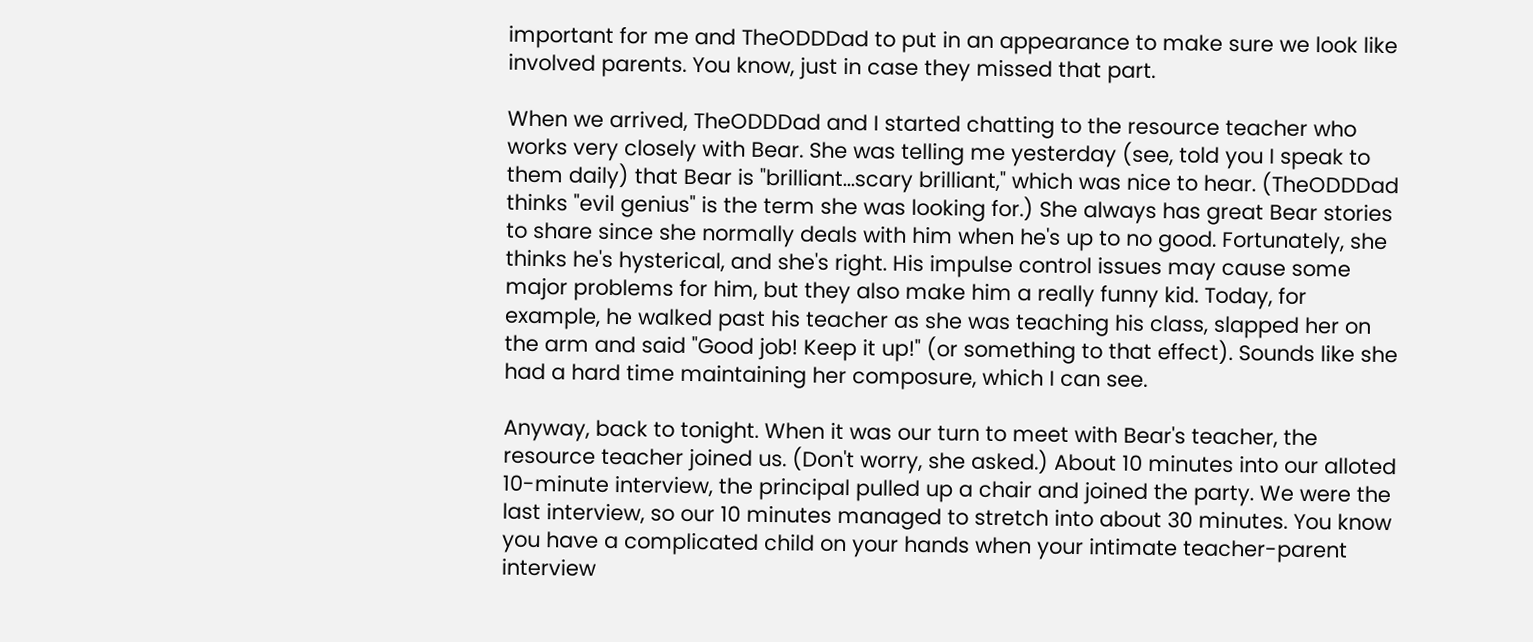important for me and TheODDDad to put in an appearance to make sure we look like involved parents. You know, just in case they missed that part.

When we arrived, TheODDDad and I started chatting to the resource teacher who works very closely with Bear. She was telling me yesterday (see, told you I speak to them daily) that Bear is "brilliant...scary brilliant," which was nice to hear. (TheODDDad thinks "evil genius" is the term she was looking for.) She always has great Bear stories to share since she normally deals with him when he's up to no good. Fortunately, she thinks he's hysterical, and she's right. His impulse control issues may cause some major problems for him, but they also make him a really funny kid. Today, for example, he walked past his teacher as she was teaching his class, slapped her on the arm and said "Good job! Keep it up!" (or something to that effect). Sounds like she had a hard time maintaining her composure, which I can see.

Anyway, back to tonight. When it was our turn to meet with Bear's teacher, the resource teacher joined us. (Don't worry, she asked.) About 10 minutes into our alloted 10-minute interview, the principal pulled up a chair and joined the party. We were the last interview, so our 10 minutes managed to stretch into about 30 minutes. You know you have a complicated child on your hands when your intimate teacher-parent interview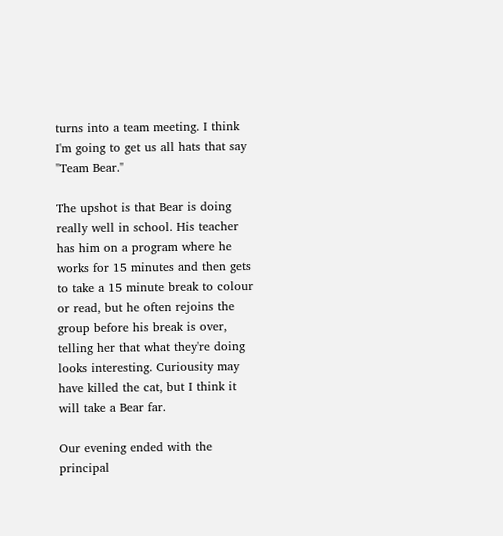turns into a team meeting. I think I'm going to get us all hats that say "Team Bear."

The upshot is that Bear is doing really well in school. His teacher has him on a program where he works for 15 minutes and then gets to take a 15 minute break to colour or read, but he often rejoins the group before his break is over, telling her that what they're doing looks interesting. Curiousity may have killed the cat, but I think it will take a Bear far.

Our evening ended with the principal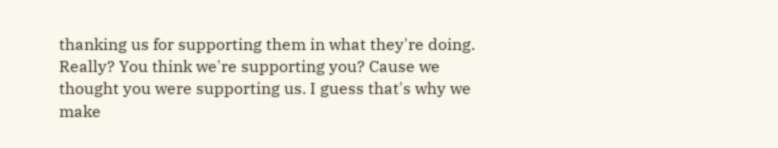thanking us for supporting them in what they're doing. Really? You think we're supporting you? Cause we thought you were supporting us. I guess that's why we make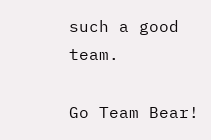such a good team.

Go Team Bear!